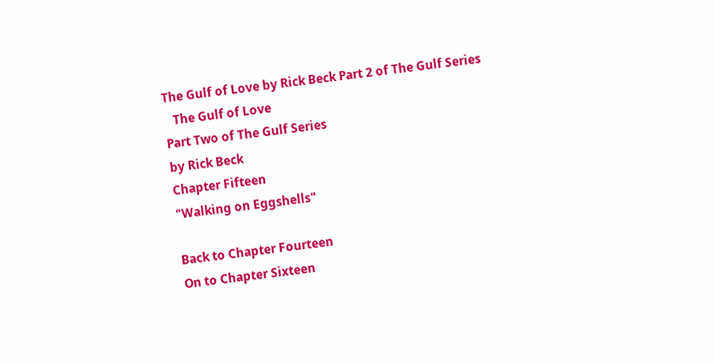The Gulf of Love by Rick Beck Part 2 of The Gulf Series
   The Gulf of Love
Part Two of The Gulf Series
by Rick Beck
Chapter Fifteen
"Walking on Eggshells"

Back to Chapter Fourteen
On to Chapter Sixteen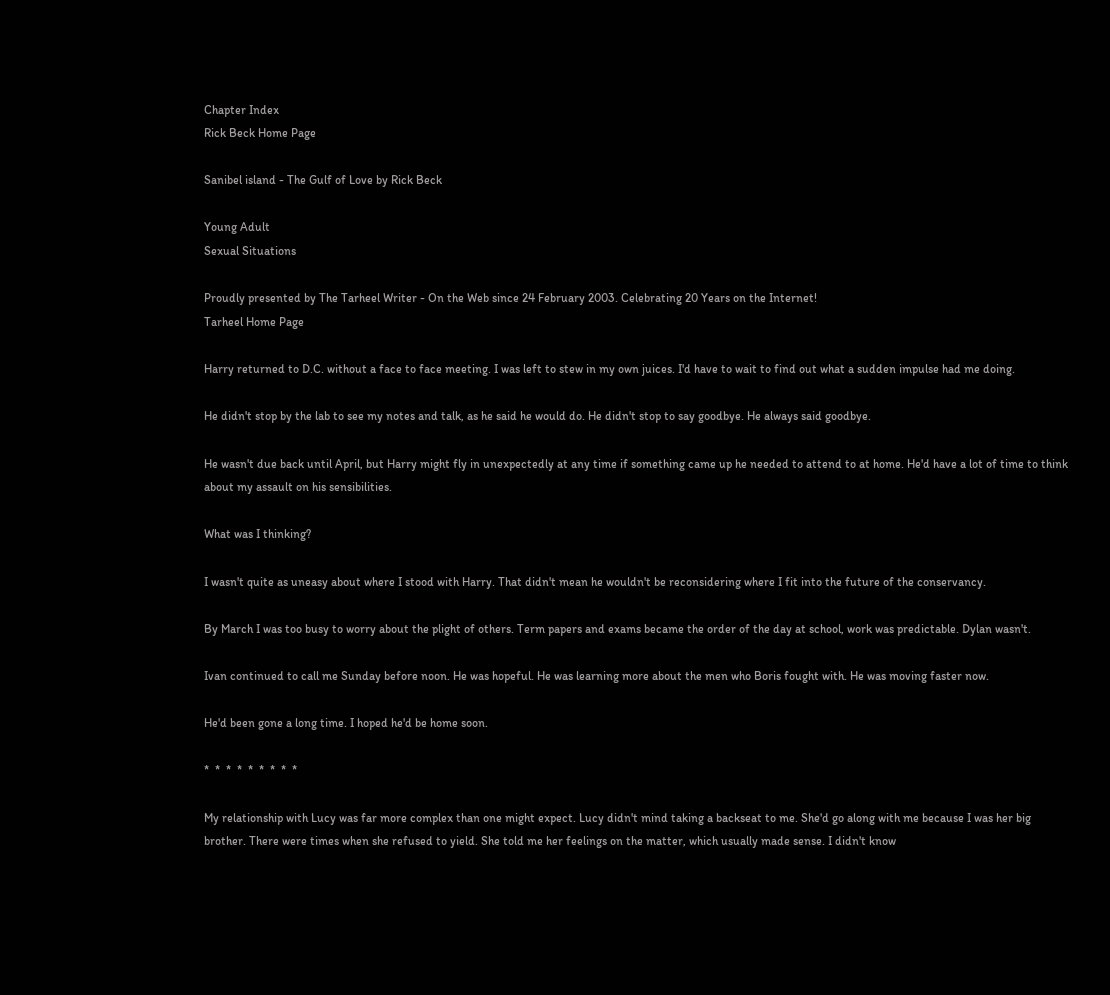Chapter Index
Rick Beck Home Page

Sanibel island - The Gulf of Love by Rick Beck

Young Adult
Sexual Situations

Proudly presented by The Tarheel Writer - On the Web since 24 February 2003. Celebrating 20 Years on the Internet!
Tarheel Home Page

Harry returned to D.C. without a face to face meeting. I was left to stew in my own juices. I'd have to wait to find out what a sudden impulse had me doing.

He didn't stop by the lab to see my notes and talk, as he said he would do. He didn't stop to say goodbye. He always said goodbye.

He wasn't due back until April, but Harry might fly in unexpectedly at any time if something came up he needed to attend to at home. He'd have a lot of time to think about my assault on his sensibilities.

What was I thinking?

I wasn't quite as uneasy about where I stood with Harry. That didn't mean he wouldn't be reconsidering where I fit into the future of the conservancy.

By March I was too busy to worry about the plight of others. Term papers and exams became the order of the day at school, work was predictable. Dylan wasn't.

Ivan continued to call me Sunday before noon. He was hopeful. He was learning more about the men who Boris fought with. He was moving faster now.

He'd been gone a long time. I hoped he'd be home soon.

*  *  *  *  *  *  *  *  *

My relationship with Lucy was far more complex than one might expect. Lucy didn't mind taking a backseat to me. She'd go along with me because I was her big brother. There were times when she refused to yield. She told me her feelings on the matter, which usually made sense. I didn't know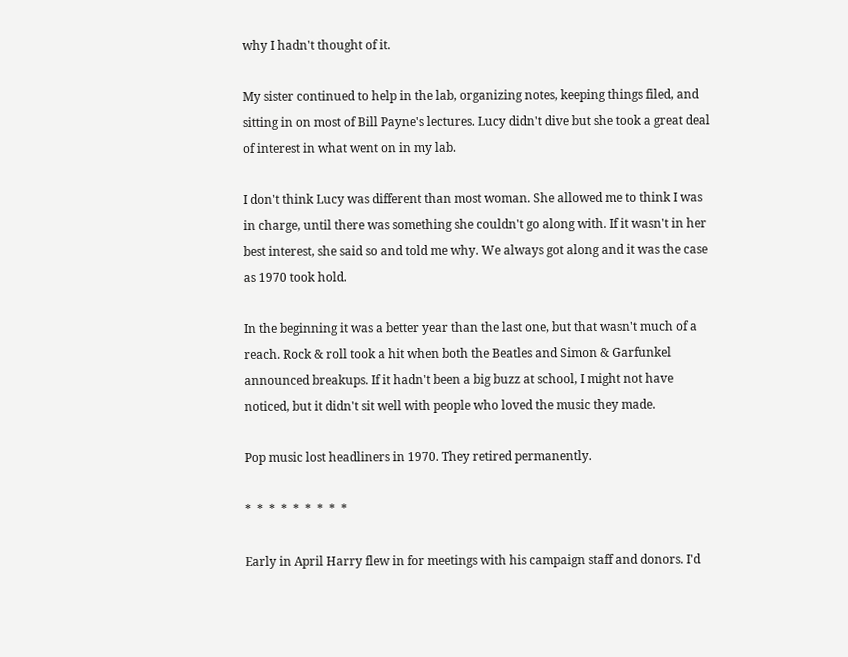why I hadn't thought of it.

My sister continued to help in the lab, organizing notes, keeping things filed, and sitting in on most of Bill Payne's lectures. Lucy didn't dive but she took a great deal of interest in what went on in my lab.

I don't think Lucy was different than most woman. She allowed me to think I was in charge, until there was something she couldn't go along with. If it wasn't in her best interest, she said so and told me why. We always got along and it was the case as 1970 took hold.

In the beginning it was a better year than the last one, but that wasn't much of a reach. Rock & roll took a hit when both the Beatles and Simon & Garfunkel announced breakups. If it hadn't been a big buzz at school, I might not have noticed, but it didn't sit well with people who loved the music they made.

Pop music lost headliners in 1970. They retired permanently.

*  *  *  *  *  *  *  *  *

Early in April Harry flew in for meetings with his campaign staff and donors. I'd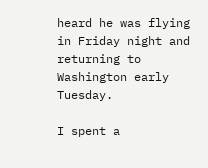heard he was flying in Friday night and returning to Washington early Tuesday.

I spent a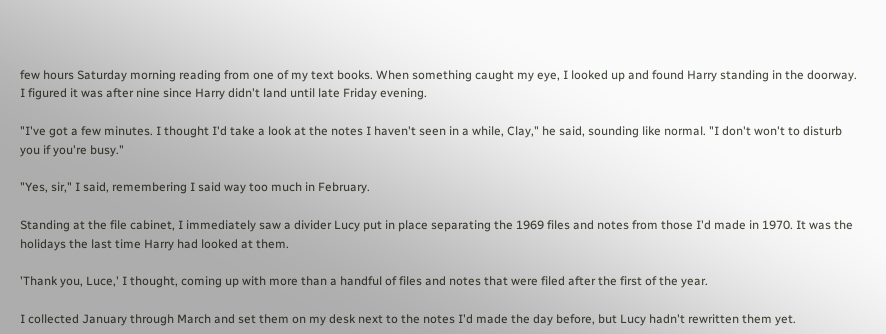few hours Saturday morning reading from one of my text books. When something caught my eye, I looked up and found Harry standing in the doorway. I figured it was after nine since Harry didn't land until late Friday evening.

"I've got a few minutes. I thought I'd take a look at the notes I haven't seen in a while, Clay," he said, sounding like normal. "I don't won't to disturb you if you're busy."

"Yes, sir," I said, remembering I said way too much in February.

Standing at the file cabinet, I immediately saw a divider Lucy put in place separating the 1969 files and notes from those I'd made in 1970. It was the holidays the last time Harry had looked at them.

'Thank you, Luce,' I thought, coming up with more than a handful of files and notes that were filed after the first of the year.

I collected January through March and set them on my desk next to the notes I'd made the day before, but Lucy hadn't rewritten them yet.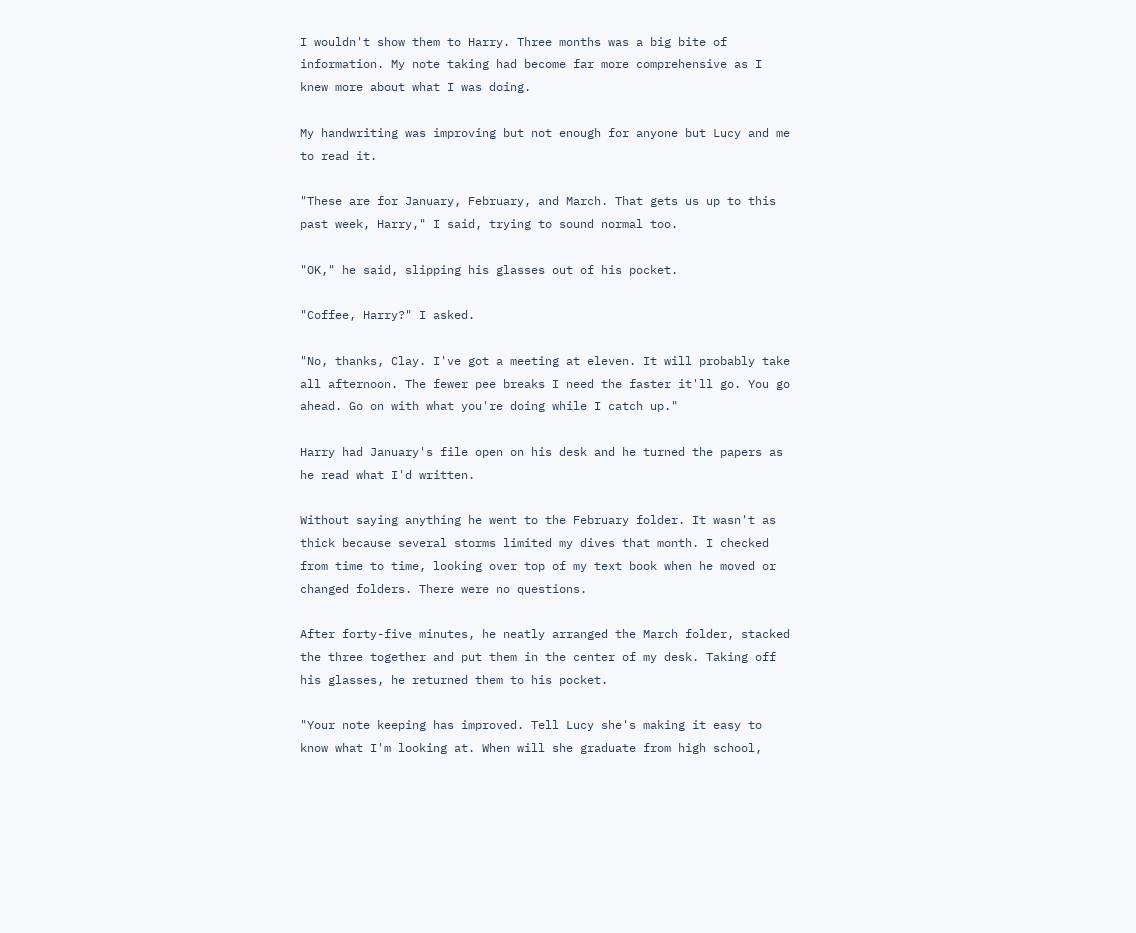I wouldn't show them to Harry. Three months was a big bite of information. My note taking had become far more comprehensive as I knew more about what I was doing.

My handwriting was improving but not enough for anyone but Lucy and me to read it.

"These are for January, February, and March. That gets us up to this past week, Harry," I said, trying to sound normal too.

"OK," he said, slipping his glasses out of his pocket.

"Coffee, Harry?" I asked.

"No, thanks, Clay. I've got a meeting at eleven. It will probably take all afternoon. The fewer pee breaks I need the faster it'll go. You go ahead. Go on with what you're doing while I catch up."

Harry had January's file open on his desk and he turned the papers as he read what I'd written.

Without saying anything he went to the February folder. It wasn't as thick because several storms limited my dives that month. I checked from time to time, looking over top of my text book when he moved or changed folders. There were no questions.

After forty-five minutes, he neatly arranged the March folder, stacked the three together and put them in the center of my desk. Taking off his glasses, he returned them to his pocket.

"Your note keeping has improved. Tell Lucy she's making it easy to know what I'm looking at. When will she graduate from high school,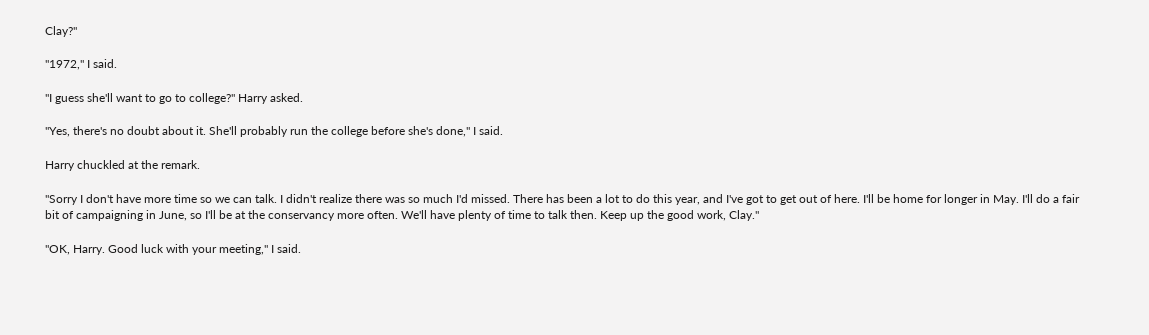Clay?"

"1972," I said.

"I guess she'll want to go to college?" Harry asked.

"Yes, there's no doubt about it. She'll probably run the college before she's done," I said.

Harry chuckled at the remark.

"Sorry I don't have more time so we can talk. I didn't realize there was so much I'd missed. There has been a lot to do this year, and I've got to get out of here. I'll be home for longer in May. I'll do a fair bit of campaigning in June, so I'll be at the conservancy more often. We'll have plenty of time to talk then. Keep up the good work, Clay."

"OK, Harry. Good luck with your meeting," I said.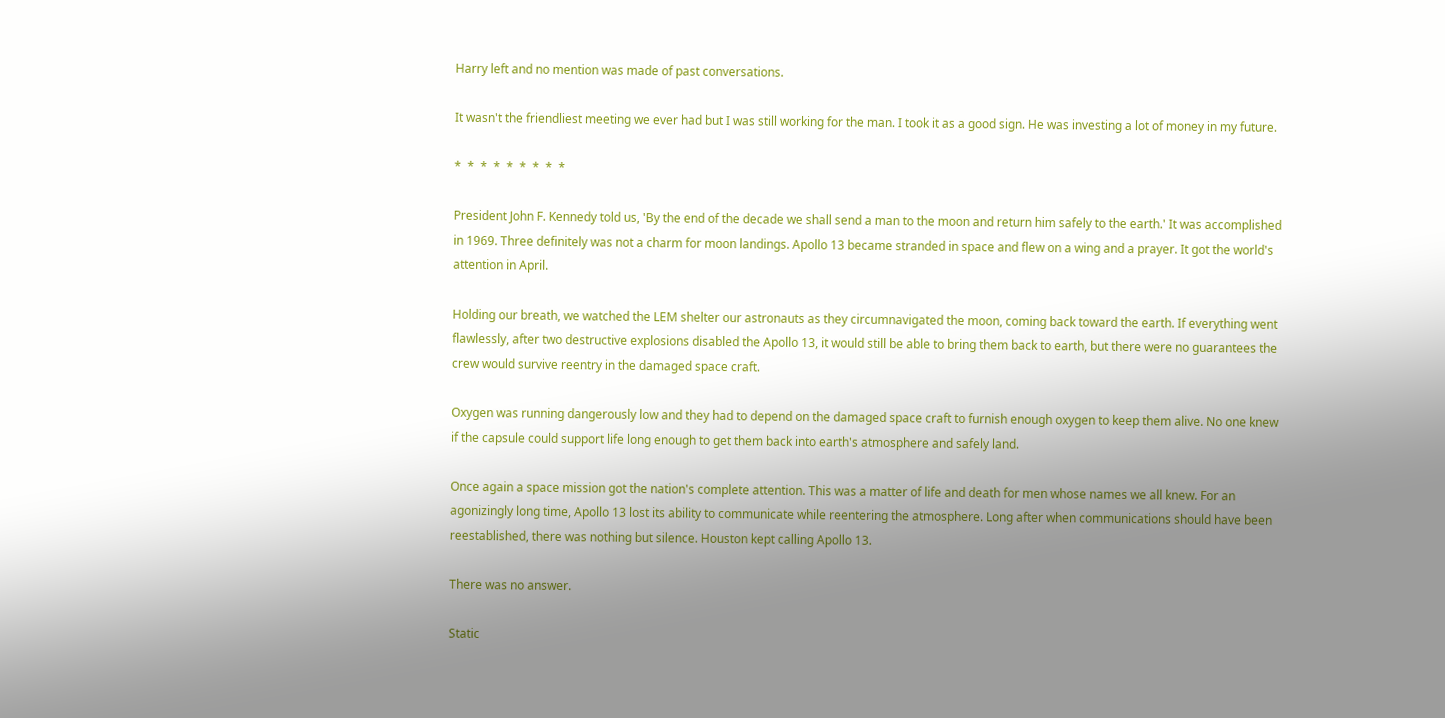Harry left and no mention was made of past conversations.

It wasn't the friendliest meeting we ever had but I was still working for the man. I took it as a good sign. He was investing a lot of money in my future.

*  *  *  *  *  *  *  *  *

President John F. Kennedy told us, 'By the end of the decade we shall send a man to the moon and return him safely to the earth.' It was accomplished in 1969. Three definitely was not a charm for moon landings. Apollo 13 became stranded in space and flew on a wing and a prayer. It got the world's attention in April.

Holding our breath, we watched the LEM shelter our astronauts as they circumnavigated the moon, coming back toward the earth. If everything went flawlessly, after two destructive explosions disabled the Apollo 13, it would still be able to bring them back to earth, but there were no guarantees the crew would survive reentry in the damaged space craft.

Oxygen was running dangerously low and they had to depend on the damaged space craft to furnish enough oxygen to keep them alive. No one knew if the capsule could support life long enough to get them back into earth's atmosphere and safely land.

Once again a space mission got the nation's complete attention. This was a matter of life and death for men whose names we all knew. For an agonizingly long time, Apollo 13 lost its ability to communicate while reentering the atmosphere. Long after when communications should have been reestablished, there was nothing but silence. Houston kept calling Apollo 13.

There was no answer.

Static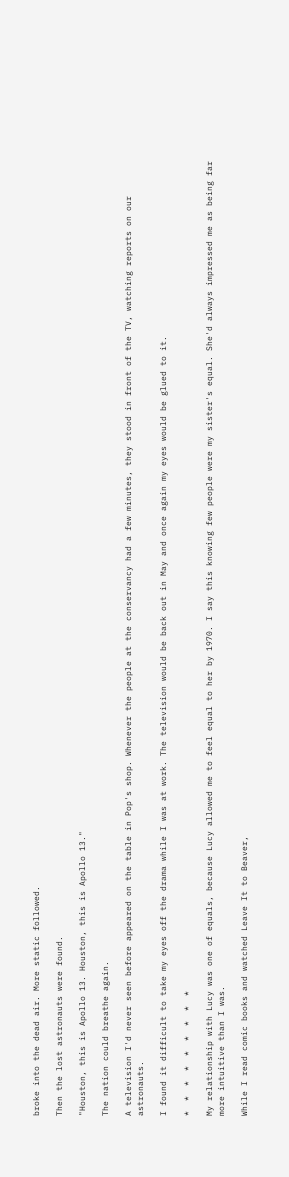broke into the dead air. More static followed.

Then the lost astronauts were found.

"Houston, this is Apollo 13. Houston, this is Apollo 13."

The nation could breathe again.

A television I'd never seen before appeared on the table in Pop's shop. Whenever the people at the conservancy had a few minutes, they stood in front of the TV, watching reports on our astronauts.

I found it difficult to take my eyes off the drama while I was at work. The television would be back out in May and once again my eyes would be glued to it.

*  *  *  *  *  *  *  *  *

My relationship with Lucy was one of equals, because Lucy allowed me to feel equal to her by 1970. I say this knowing few people were my sister's equal. She'd always impressed me as being far more intuitive than I was.

While I read comic books and watched Leave It to Beaver,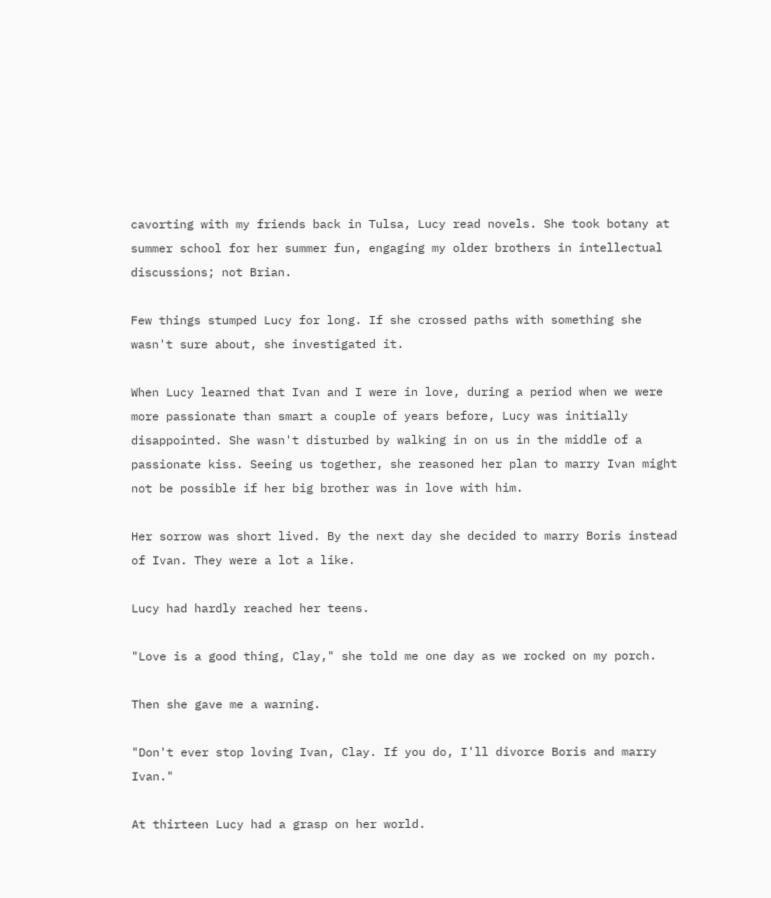cavorting with my friends back in Tulsa, Lucy read novels. She took botany at summer school for her summer fun, engaging my older brothers in intellectual discussions; not Brian.

Few things stumped Lucy for long. If she crossed paths with something she wasn't sure about, she investigated it.

When Lucy learned that Ivan and I were in love, during a period when we were more passionate than smart a couple of years before, Lucy was initially disappointed. She wasn't disturbed by walking in on us in the middle of a passionate kiss. Seeing us together, she reasoned her plan to marry Ivan might not be possible if her big brother was in love with him.

Her sorrow was short lived. By the next day she decided to marry Boris instead of Ivan. They were a lot a like.

Lucy had hardly reached her teens.

"Love is a good thing, Clay," she told me one day as we rocked on my porch.

Then she gave me a warning.

"Don't ever stop loving Ivan, Clay. If you do, I'll divorce Boris and marry Ivan."

At thirteen Lucy had a grasp on her world.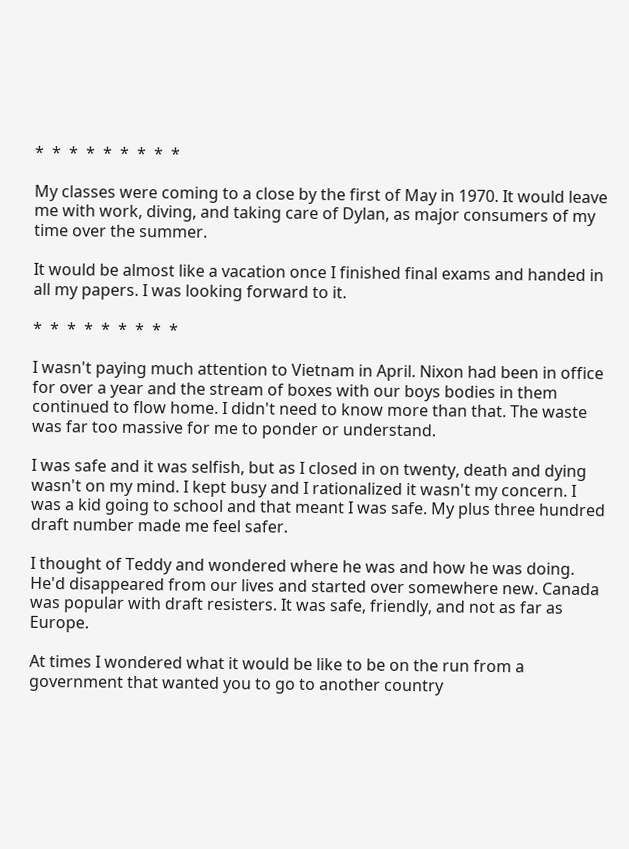*  *  *  *  *  *  *  *  *

My classes were coming to a close by the first of May in 1970. It would leave me with work, diving, and taking care of Dylan, as major consumers of my time over the summer.

It would be almost like a vacation once I finished final exams and handed in all my papers. I was looking forward to it.

*  *  *  *  *  *  *  *  *

I wasn't paying much attention to Vietnam in April. Nixon had been in office for over a year and the stream of boxes with our boys bodies in them continued to flow home. I didn't need to know more than that. The waste was far too massive for me to ponder or understand.

I was safe and it was selfish, but as I closed in on twenty, death and dying wasn't on my mind. I kept busy and I rationalized it wasn't my concern. I was a kid going to school and that meant I was safe. My plus three hundred draft number made me feel safer.

I thought of Teddy and wondered where he was and how he was doing. He'd disappeared from our lives and started over somewhere new. Canada was popular with draft resisters. It was safe, friendly, and not as far as Europe.

At times I wondered what it would be like to be on the run from a government that wanted you to go to another country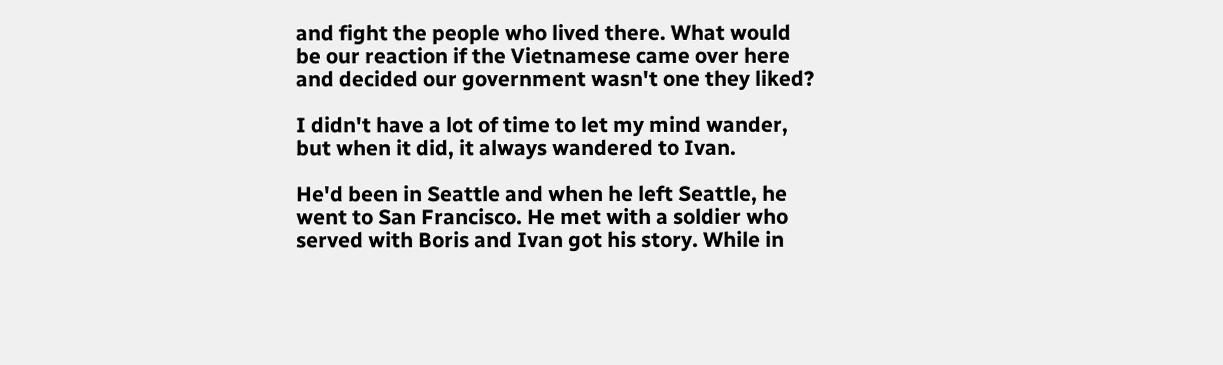and fight the people who lived there. What would be our reaction if the Vietnamese came over here and decided our government wasn't one they liked?

I didn't have a lot of time to let my mind wander, but when it did, it always wandered to Ivan.

He'd been in Seattle and when he left Seattle, he went to San Francisco. He met with a soldier who served with Boris and Ivan got his story. While in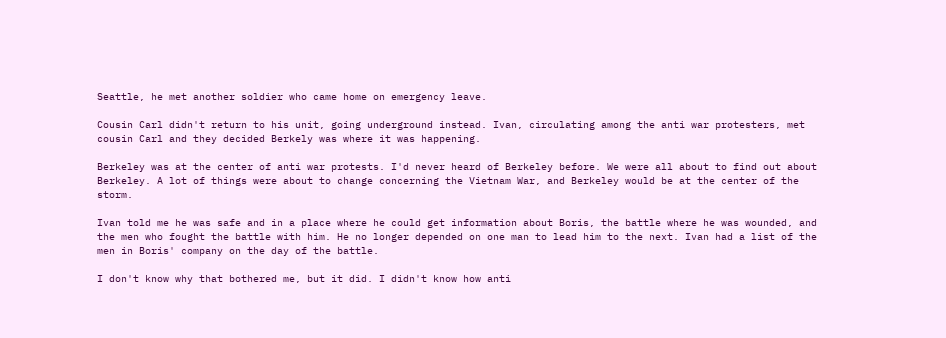Seattle, he met another soldier who came home on emergency leave.

Cousin Carl didn't return to his unit, going underground instead. Ivan, circulating among the anti war protesters, met cousin Carl and they decided Berkely was where it was happening.

Berkeley was at the center of anti war protests. I'd never heard of Berkeley before. We were all about to find out about Berkeley. A lot of things were about to change concerning the Vietnam War, and Berkeley would be at the center of the storm.

Ivan told me he was safe and in a place where he could get information about Boris, the battle where he was wounded, and the men who fought the battle with him. He no longer depended on one man to lead him to the next. Ivan had a list of the men in Boris' company on the day of the battle.

I don't know why that bothered me, but it did. I didn't know how anti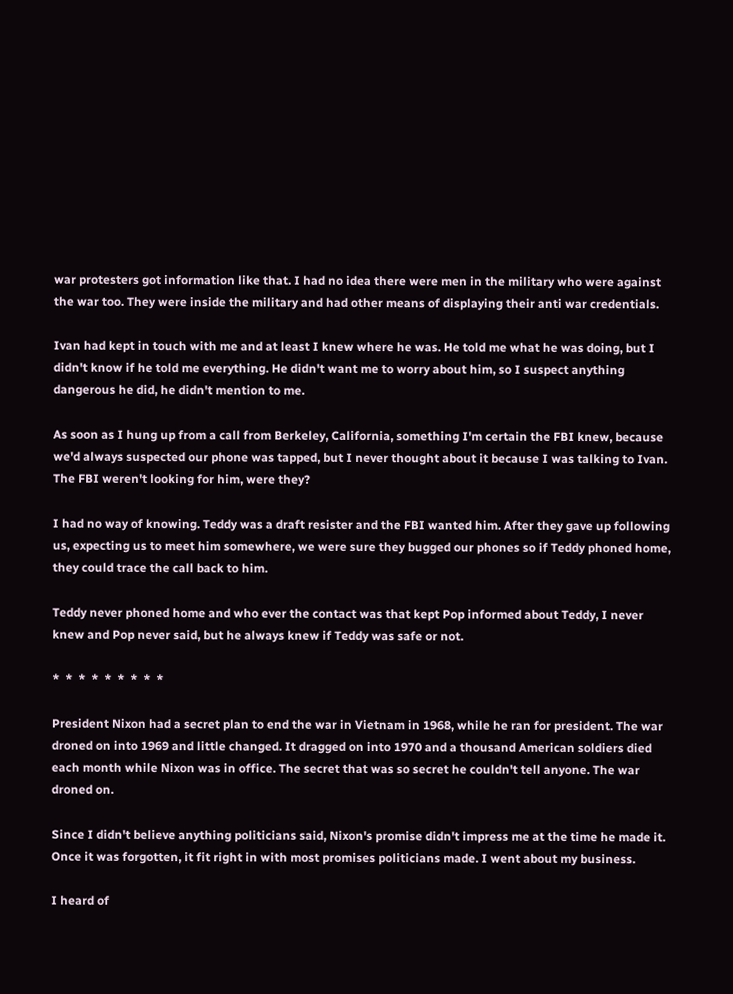war protesters got information like that. I had no idea there were men in the military who were against the war too. They were inside the military and had other means of displaying their anti war credentials.

Ivan had kept in touch with me and at least I knew where he was. He told me what he was doing, but I didn't know if he told me everything. He didn't want me to worry about him, so I suspect anything dangerous he did, he didn't mention to me.

As soon as I hung up from a call from Berkeley, California, something I'm certain the FBI knew, because we'd always suspected our phone was tapped, but I never thought about it because I was talking to Ivan. The FBI weren't looking for him, were they?

I had no way of knowing. Teddy was a draft resister and the FBI wanted him. After they gave up following us, expecting us to meet him somewhere, we were sure they bugged our phones so if Teddy phoned home, they could trace the call back to him.

Teddy never phoned home and who ever the contact was that kept Pop informed about Teddy, I never knew and Pop never said, but he always knew if Teddy was safe or not.

*  *  *  *  *  *  *  *  *

President Nixon had a secret plan to end the war in Vietnam in 1968, while he ran for president. The war droned on into 1969 and little changed. It dragged on into 1970 and a thousand American soldiers died each month while Nixon was in office. The secret that was so secret he couldn't tell anyone. The war droned on.

Since I didn't believe anything politicians said, Nixon's promise didn't impress me at the time he made it. Once it was forgotten, it fit right in with most promises politicians made. I went about my business.

I heard of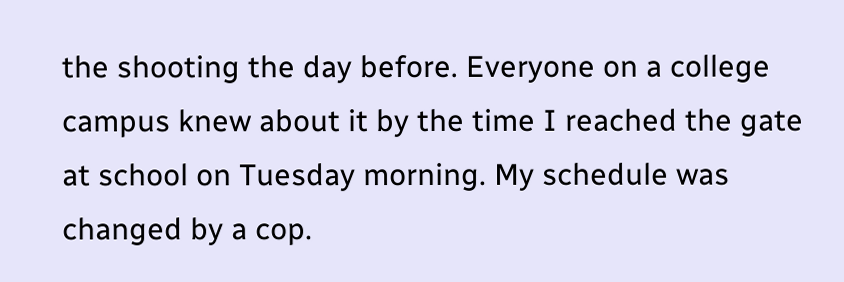the shooting the day before. Everyone on a college campus knew about it by the time I reached the gate at school on Tuesday morning. My schedule was changed by a cop.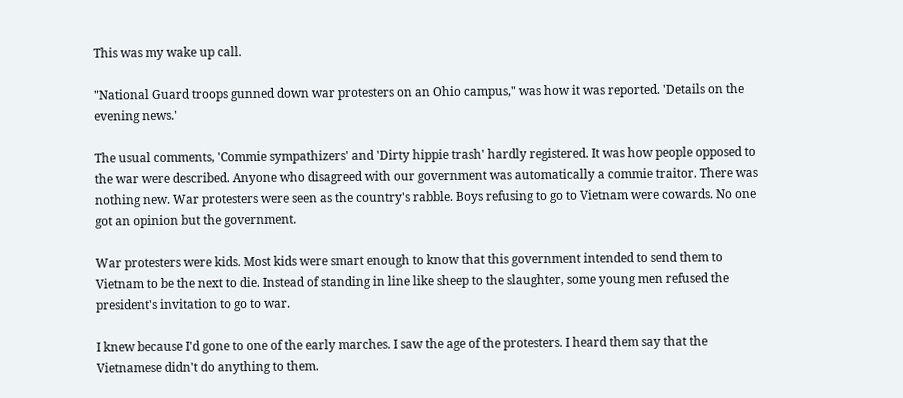This was my wake up call.

"National Guard troops gunned down war protesters on an Ohio campus," was how it was reported. 'Details on the evening news.'

The usual comments, 'Commie sympathizers' and 'Dirty hippie trash' hardly registered. It was how people opposed to the war were described. Anyone who disagreed with our government was automatically a commie traitor. There was nothing new. War protesters were seen as the country's rabble. Boys refusing to go to Vietnam were cowards. No one got an opinion but the government.

War protesters were kids. Most kids were smart enough to know that this government intended to send them to Vietnam to be the next to die. Instead of standing in line like sheep to the slaughter, some young men refused the president's invitation to go to war.

I knew because I'd gone to one of the early marches. I saw the age of the protesters. I heard them say that the Vietnamese didn't do anything to them.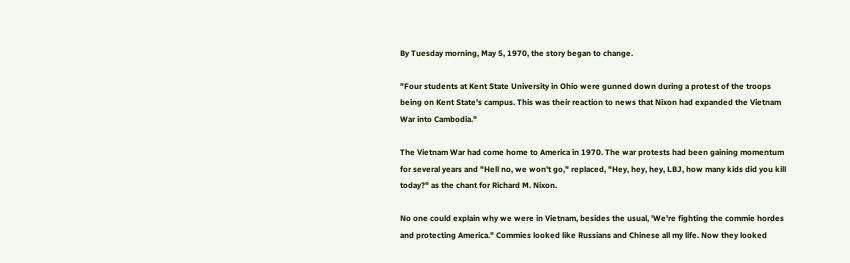By Tuesday morning, May 5, 1970, the story began to change.

"Four students at Kent State University in Ohio were gunned down during a protest of the troops being on Kent State's campus. This was their reaction to news that Nixon had expanded the Vietnam War into Cambodia."

The Vietnam War had come home to America in 1970. The war protests had been gaining momentum for several years and "Hell no, we won't go," replaced, "Hey, hey, hey, LBJ, how many kids did you kill today?" as the chant for Richard M. Nixon.

No one could explain why we were in Vietnam, besides the usual, 'We're fighting the commie hordes and protecting America." Commies looked like Russians and Chinese all my life. Now they looked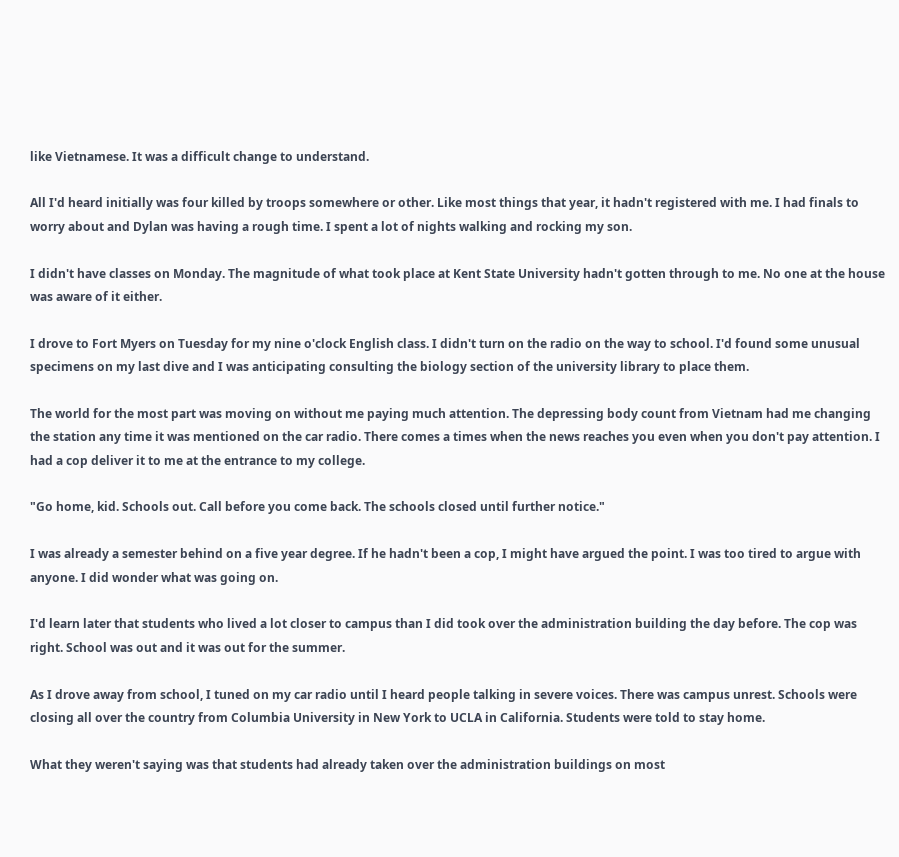like Vietnamese. It was a difficult change to understand.

All I'd heard initially was four killed by troops somewhere or other. Like most things that year, it hadn't registered with me. I had finals to worry about and Dylan was having a rough time. I spent a lot of nights walking and rocking my son.

I didn't have classes on Monday. The magnitude of what took place at Kent State University hadn't gotten through to me. No one at the house was aware of it either.

I drove to Fort Myers on Tuesday for my nine o'clock English class. I didn't turn on the radio on the way to school. I'd found some unusual specimens on my last dive and I was anticipating consulting the biology section of the university library to place them.

The world for the most part was moving on without me paying much attention. The depressing body count from Vietnam had me changing the station any time it was mentioned on the car radio. There comes a times when the news reaches you even when you don't pay attention. I had a cop deliver it to me at the entrance to my college.

"Go home, kid. Schools out. Call before you come back. The schools closed until further notice."

I was already a semester behind on a five year degree. If he hadn't been a cop, I might have argued the point. I was too tired to argue with anyone. I did wonder what was going on.

I'd learn later that students who lived a lot closer to campus than I did took over the administration building the day before. The cop was right. School was out and it was out for the summer.

As I drove away from school, I tuned on my car radio until I heard people talking in severe voices. There was campus unrest. Schools were closing all over the country from Columbia University in New York to UCLA in California. Students were told to stay home.

What they weren't saying was that students had already taken over the administration buildings on most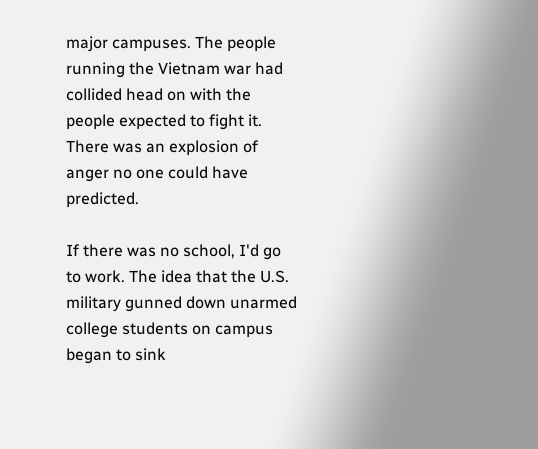major campuses. The people running the Vietnam war had collided head on with the people expected to fight it. There was an explosion of anger no one could have predicted.

If there was no school, I'd go to work. The idea that the U.S. military gunned down unarmed college students on campus began to sink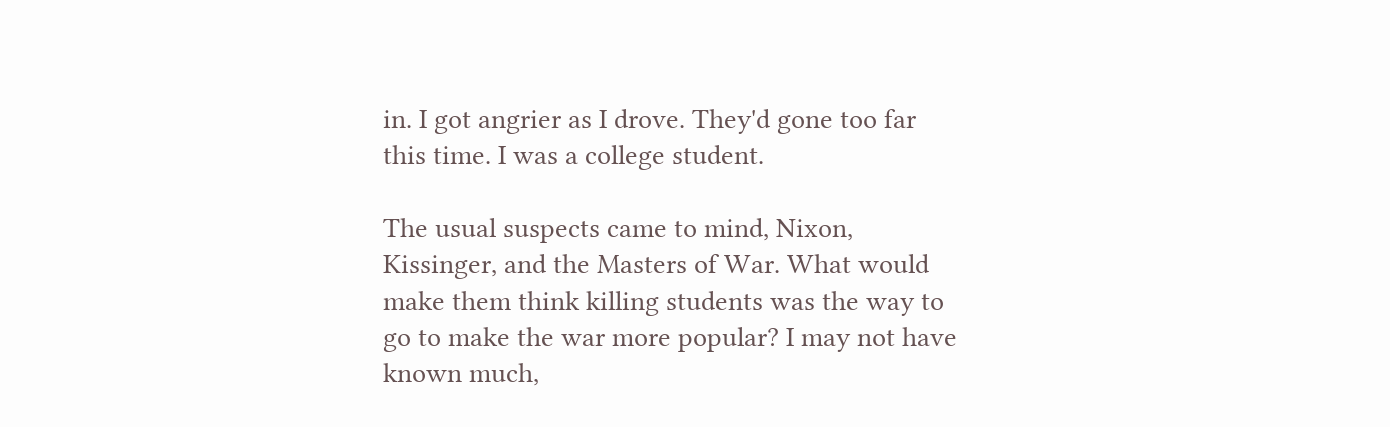in. I got angrier as I drove. They'd gone too far this time. I was a college student.

The usual suspects came to mind, Nixon, Kissinger, and the Masters of War. What would make them think killing students was the way to go to make the war more popular? I may not have known much,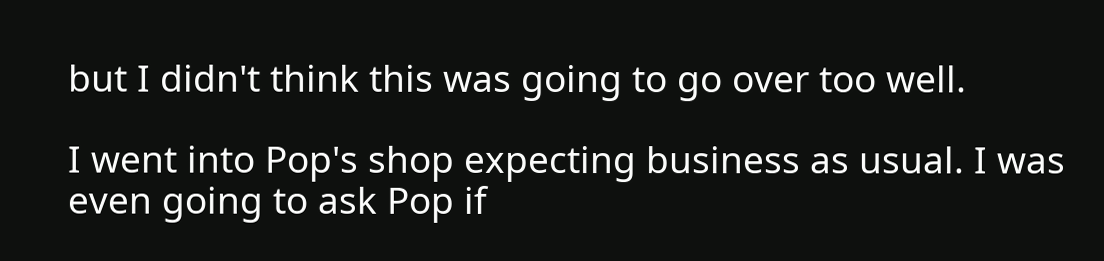but I didn't think this was going to go over too well.

I went into Pop's shop expecting business as usual. I was even going to ask Pop if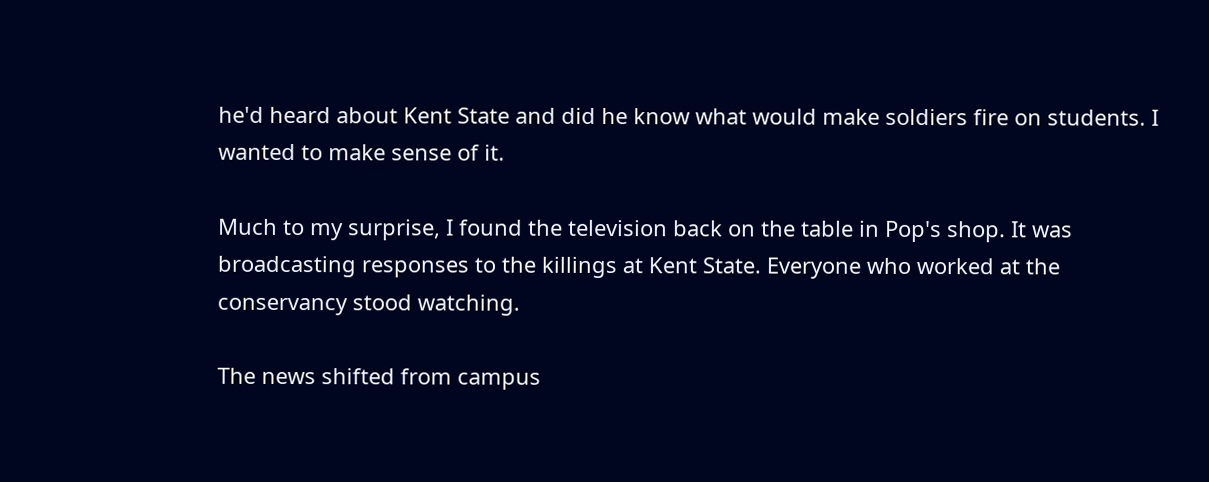he'd heard about Kent State and did he know what would make soldiers fire on students. I wanted to make sense of it.

Much to my surprise, I found the television back on the table in Pop's shop. It was broadcasting responses to the killings at Kent State. Everyone who worked at the conservancy stood watching.

The news shifted from campus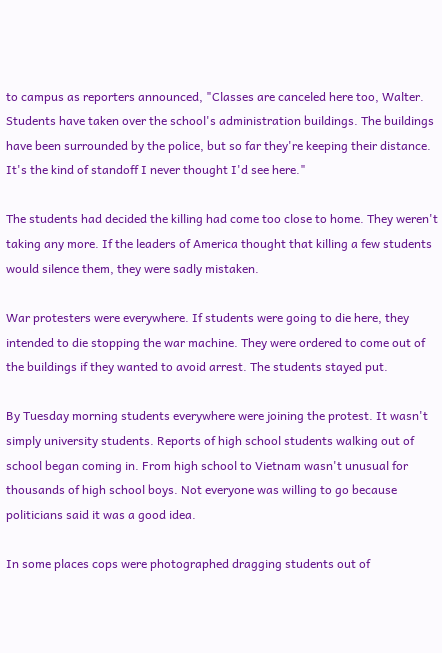to campus as reporters announced, "Classes are canceled here too, Walter. Students have taken over the school's administration buildings. The buildings have been surrounded by the police, but so far they're keeping their distance. It's the kind of standoff I never thought I'd see here."

The students had decided the killing had come too close to home. They weren't taking any more. If the leaders of America thought that killing a few students would silence them, they were sadly mistaken.

War protesters were everywhere. If students were going to die here, they intended to die stopping the war machine. They were ordered to come out of the buildings if they wanted to avoid arrest. The students stayed put.

By Tuesday morning students everywhere were joining the protest. It wasn't simply university students. Reports of high school students walking out of school began coming in. From high school to Vietnam wasn't unusual for thousands of high school boys. Not everyone was willing to go because politicians said it was a good idea.

In some places cops were photographed dragging students out of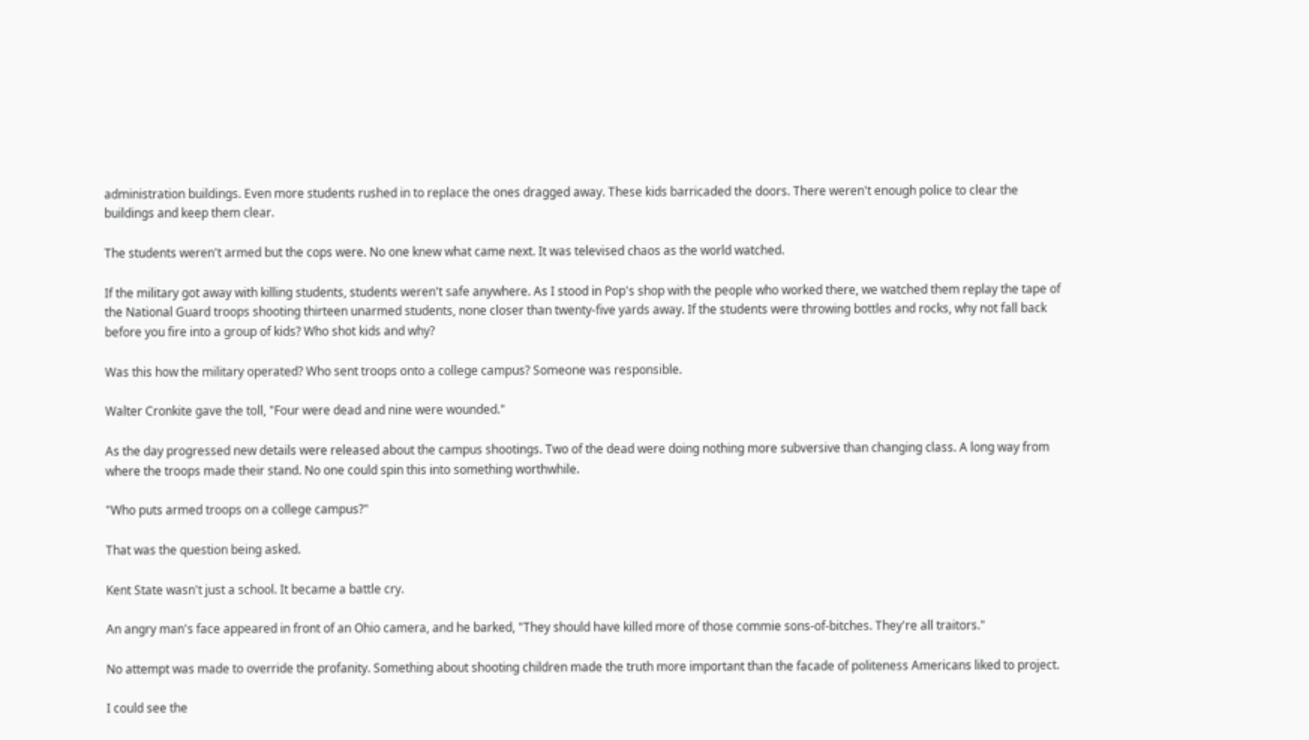administration buildings. Even more students rushed in to replace the ones dragged away. These kids barricaded the doors. There weren't enough police to clear the buildings and keep them clear.

The students weren't armed but the cops were. No one knew what came next. It was televised chaos as the world watched.

If the military got away with killing students, students weren't safe anywhere. As I stood in Pop's shop with the people who worked there, we watched them replay the tape of the National Guard troops shooting thirteen unarmed students, none closer than twenty-five yards away. If the students were throwing bottles and rocks, why not fall back before you fire into a group of kids? Who shot kids and why?

Was this how the military operated? Who sent troops onto a college campus? Someone was responsible.

Walter Cronkite gave the toll, "Four were dead and nine were wounded."

As the day progressed new details were released about the campus shootings. Two of the dead were doing nothing more subversive than changing class. A long way from where the troops made their stand. No one could spin this into something worthwhile.

"Who puts armed troops on a college campus?"

That was the question being asked.

Kent State wasn't just a school. It became a battle cry.

An angry man's face appeared in front of an Ohio camera, and he barked, "They should have killed more of those commie sons-of-bitches. They're all traitors."

No attempt was made to override the profanity. Something about shooting children made the truth more important than the facade of politeness Americans liked to project.

I could see the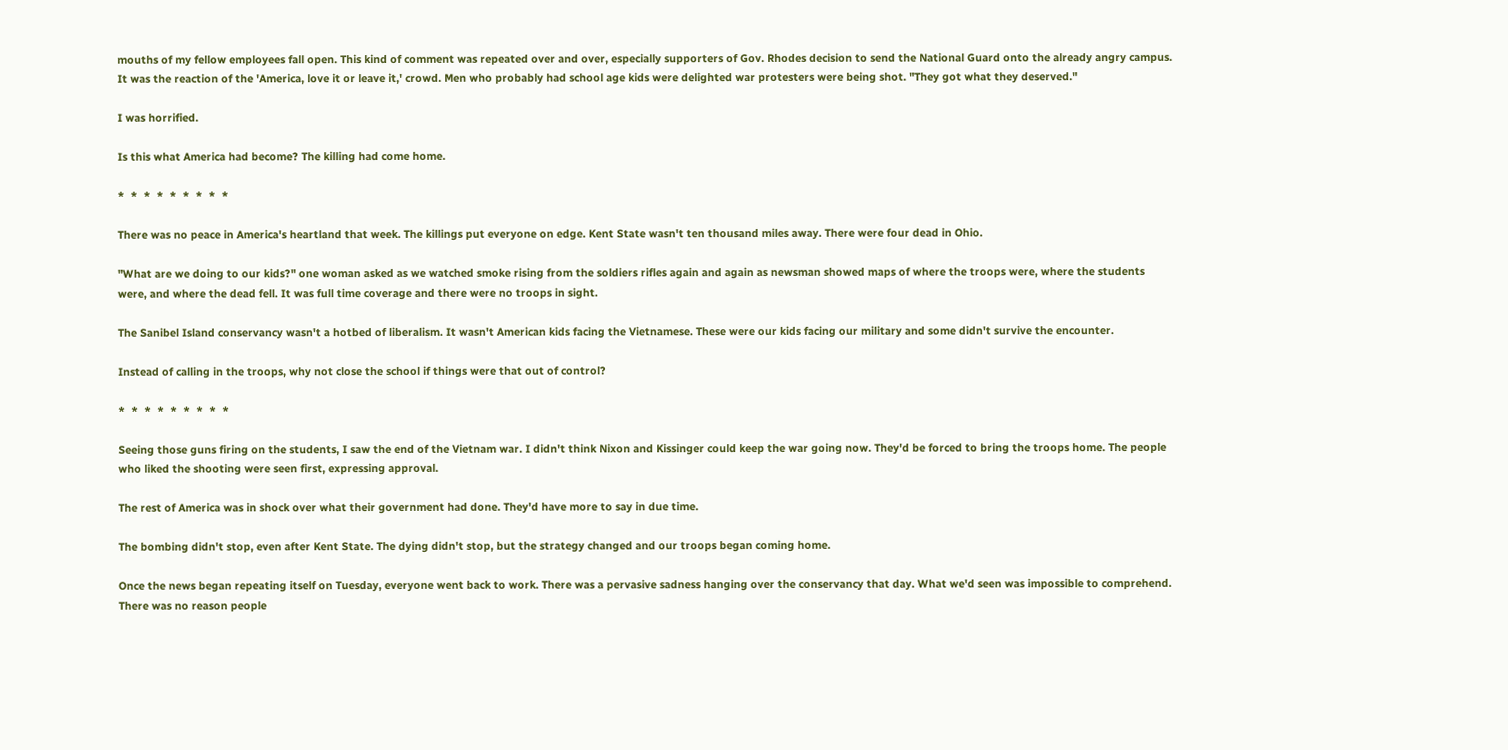mouths of my fellow employees fall open. This kind of comment was repeated over and over, especially supporters of Gov. Rhodes decision to send the National Guard onto the already angry campus. It was the reaction of the 'America, love it or leave it,' crowd. Men who probably had school age kids were delighted war protesters were being shot. "They got what they deserved."

I was horrified.

Is this what America had become? The killing had come home.

*  *  *  *  *  *  *  *  *

There was no peace in America's heartland that week. The killings put everyone on edge. Kent State wasn't ten thousand miles away. There were four dead in Ohio.

"What are we doing to our kids?" one woman asked as we watched smoke rising from the soldiers rifles again and again as newsman showed maps of where the troops were, where the students were, and where the dead fell. It was full time coverage and there were no troops in sight.

The Sanibel Island conservancy wasn't a hotbed of liberalism. It wasn't American kids facing the Vietnamese. These were our kids facing our military and some didn't survive the encounter.

Instead of calling in the troops, why not close the school if things were that out of control?

*  *  *  *  *  *  *  *  *

Seeing those guns firing on the students, I saw the end of the Vietnam war. I didn't think Nixon and Kissinger could keep the war going now. They'd be forced to bring the troops home. The people who liked the shooting were seen first, expressing approval.

The rest of America was in shock over what their government had done. They'd have more to say in due time.

The bombing didn't stop, even after Kent State. The dying didn't stop, but the strategy changed and our troops began coming home.

Once the news began repeating itself on Tuesday, everyone went back to work. There was a pervasive sadness hanging over the conservancy that day. What we'd seen was impossible to comprehend. There was no reason people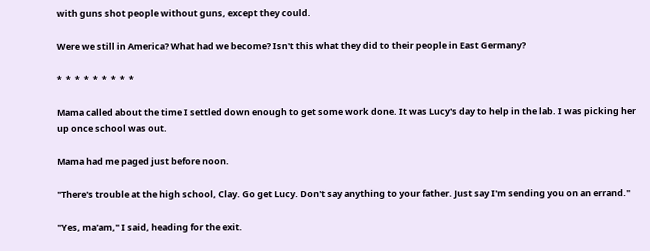with guns shot people without guns, except they could.

Were we still in America? What had we become? Isn't this what they did to their people in East Germany?

*  *  *  *  *  *  *  *  *

Mama called about the time I settled down enough to get some work done. It was Lucy's day to help in the lab. I was picking her up once school was out.

Mama had me paged just before noon.

"There's trouble at the high school, Clay. Go get Lucy. Don't say anything to your father. Just say I'm sending you on an errand."

"Yes, ma'am," I said, heading for the exit.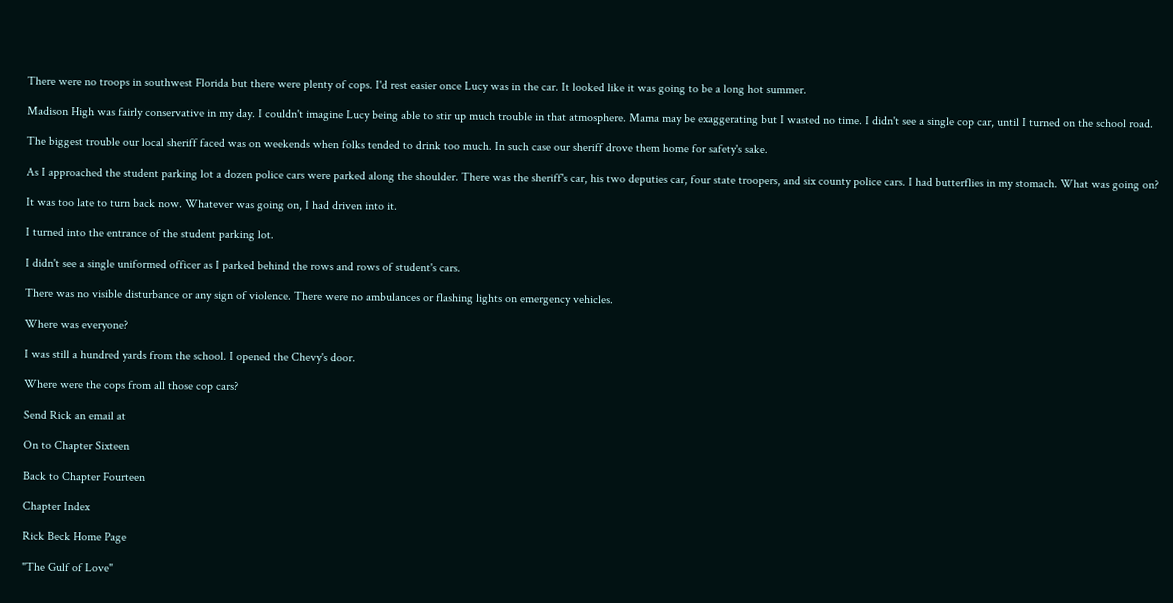There were no troops in southwest Florida but there were plenty of cops. I'd rest easier once Lucy was in the car. It looked like it was going to be a long hot summer.

Madison High was fairly conservative in my day. I couldn't imagine Lucy being able to stir up much trouble in that atmosphere. Mama may be exaggerating but I wasted no time. I didn't see a single cop car, until I turned on the school road.

The biggest trouble our local sheriff faced was on weekends when folks tended to drink too much. In such case our sheriff drove them home for safety's sake.

As I approached the student parking lot a dozen police cars were parked along the shoulder. There was the sheriff's car, his two deputies car, four state troopers, and six county police cars. I had butterflies in my stomach. What was going on?

It was too late to turn back now. Whatever was going on, I had driven into it.

I turned into the entrance of the student parking lot.

I didn't see a single uniformed officer as I parked behind the rows and rows of student's cars.

There was no visible disturbance or any sign of violence. There were no ambulances or flashing lights on emergency vehicles.

Where was everyone?

I was still a hundred yards from the school. I opened the Chevy's door.

Where were the cops from all those cop cars?

Send Rick an email at

On to Chapter Sixteen

Back to Chapter Fourteen

Chapter Index

Rick Beck Home Page

"The Gulf of Love"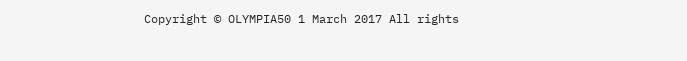Copyright © OLYMPIA50 1 March 2017 All rights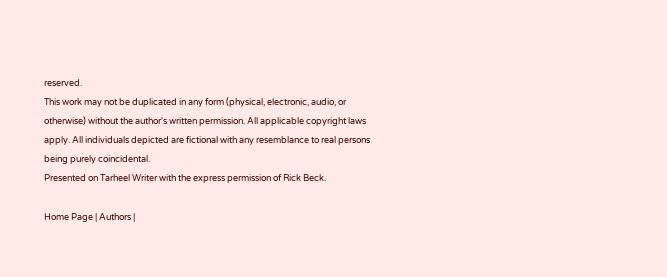reserved.
This work may not be duplicated in any form (physical, electronic, audio, or otherwise) without the author's written permission. All applicable copyright laws apply. All individuals depicted are fictional with any resemblance to real persons being purely coincidental.
Presented on Tarheel Writer with the express permission of Rick Beck.

Home Page | Authors |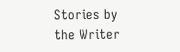Stories by the Writer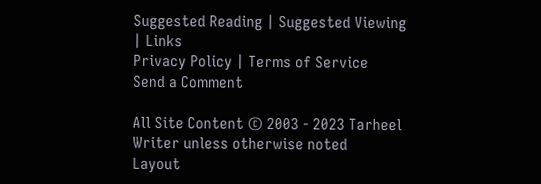Suggested Reading | Suggested Viewing | Links
Privacy Policy | Terms of Service
Send a Comment

All Site Content © 2003 - 2023 Tarheel Writer unless otherwise noted
Layout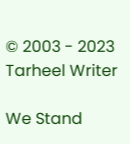© 2003 - 2023 Tarheel Writer

We Stand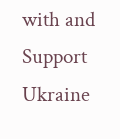with and Support Ukraine